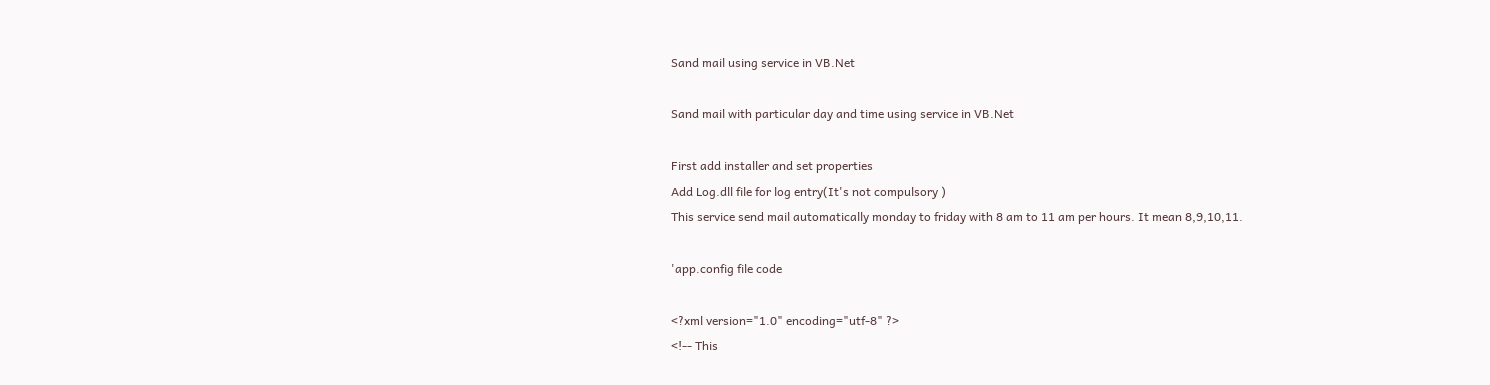Sand mail using service in VB.Net

Sand mail with particular day and time using service in VB.Net

First add installer and set properties
Add Log.dll file for log entry(It's not compulsory )
This service send mail automatically monday to friday with 8 am to 11 am per hours. It mean 8,9,10,11.

'app.config file code

<?xml version="1.0" encoding="utf-8" ?>
<!-- This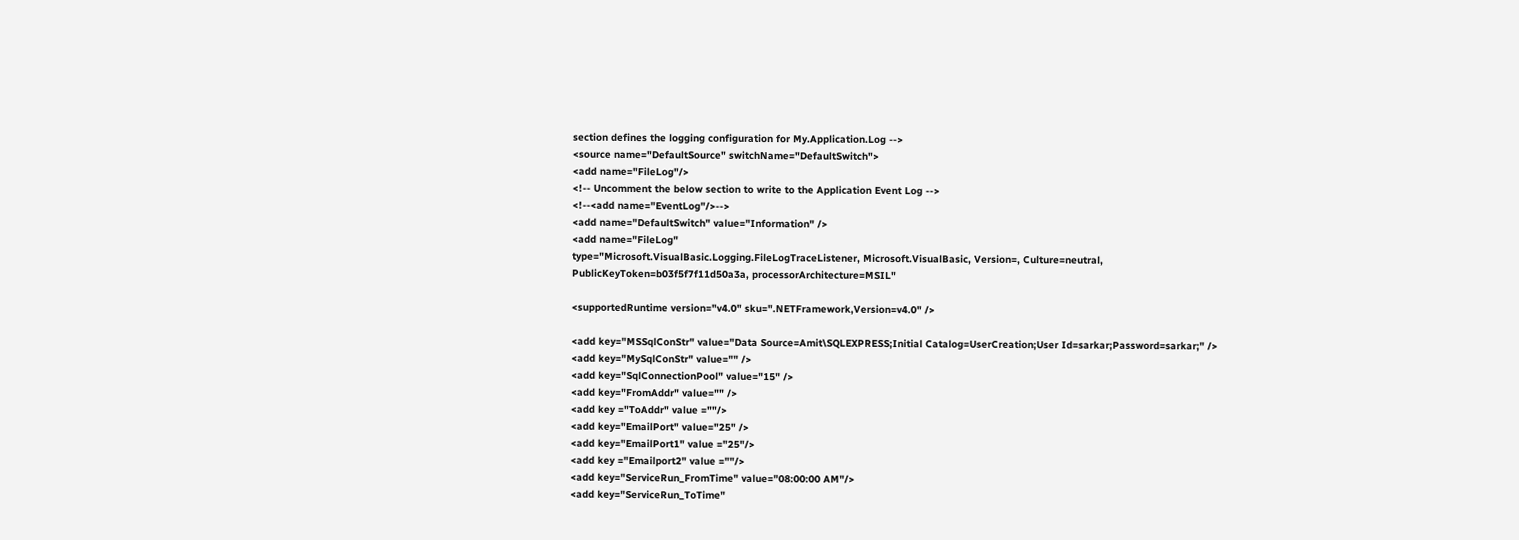section defines the logging configuration for My.Application.Log -->
<source name="DefaultSource" switchName="DefaultSwitch">
<add name="FileLog"/>
<!-- Uncomment the below section to write to the Application Event Log -->
<!--<add name="EventLog"/>-->
<add name="DefaultSwitch" value="Information" />
<add name="FileLog"
type="Microsoft.VisualBasic.Logging.FileLogTraceListener, Microsoft.VisualBasic, Version=, Culture=neutral, PublicKeyToken=b03f5f7f11d50a3a, processorArchitecture=MSIL"

<supportedRuntime version="v4.0" sku=".NETFramework,Version=v4.0" />

<add key="MSSqlConStr" value="Data Source=Amit\SQLEXPRESS;Initial Catalog=UserCreation;User Id=sarkar;Password=sarkar;" />
<add key="MySqlConStr" value="" />
<add key="SqlConnectionPool" value="15" />
<add key="FromAddr" value="" />
<add key ="ToAddr" value =""/>
<add key="EmailPort" value="25" />
<add key="EmailPort1" value ="25"/>
<add key ="Emailport2" value =""/>
<add key="ServiceRun_FromTime" value="08:00:00 AM"/>
<add key="ServiceRun_ToTime"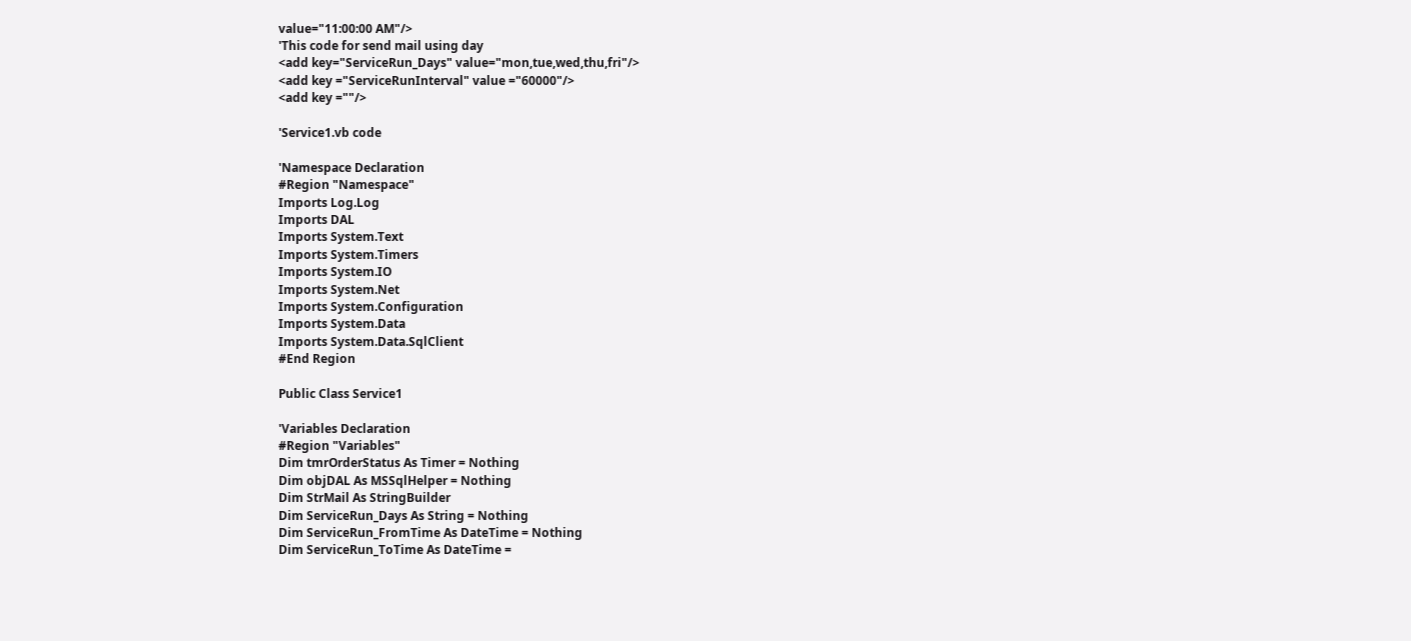value="11:00:00 AM"/>
'This code for send mail using day
<add key="ServiceRun_Days" value="mon,tue,wed,thu,fri"/>
<add key ="ServiceRunInterval" value ="60000"/>
<add key =""/>

'Service1.vb code

'Namespace Declaration
#Region "Namespace"
Imports Log.Log
Imports DAL
Imports System.Text
Imports System.Timers
Imports System.IO
Imports System.Net
Imports System.Configuration
Imports System.Data
Imports System.Data.SqlClient
#End Region

Public Class Service1

'Variables Declaration
#Region "Variables"
Dim tmrOrderStatus As Timer = Nothing
Dim objDAL As MSSqlHelper = Nothing
Dim StrMail As StringBuilder
Dim ServiceRun_Days As String = Nothing
Dim ServiceRun_FromTime As DateTime = Nothing
Dim ServiceRun_ToTime As DateTime =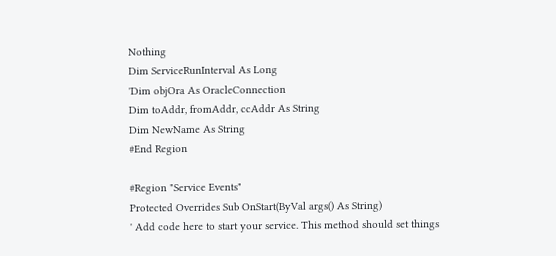Nothing
Dim ServiceRunInterval As Long
'Dim objOra As OracleConnection
Dim toAddr, fromAddr, ccAddr As String
Dim NewName As String
#End Region

#Region "Service Events"
Protected Overrides Sub OnStart(ByVal args() As String)
' Add code here to start your service. This method should set things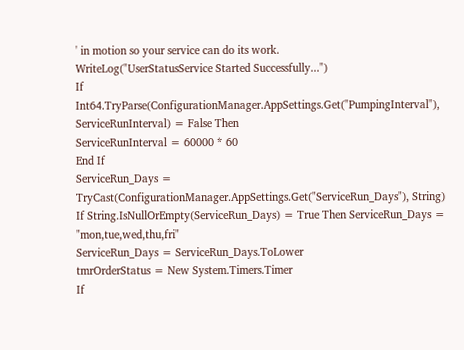' in motion so your service can do its work.
WriteLog("UserStatusService Started Successfully...")
If Int64.TryParse(ConfigurationManager.AppSettings.Get("PumpingInterval"), ServiceRunInterval) = False Then
ServiceRunInterval = 60000 * 60
End If
ServiceRun_Days = TryCast(ConfigurationManager.AppSettings.Get("ServiceRun_Days"), String)
If String.IsNullOrEmpty(ServiceRun_Days) = True Then ServiceRun_Days = "mon,tue,wed,thu,fri"
ServiceRun_Days = ServiceRun_Days.ToLower
tmrOrderStatus = New System.Timers.Timer
If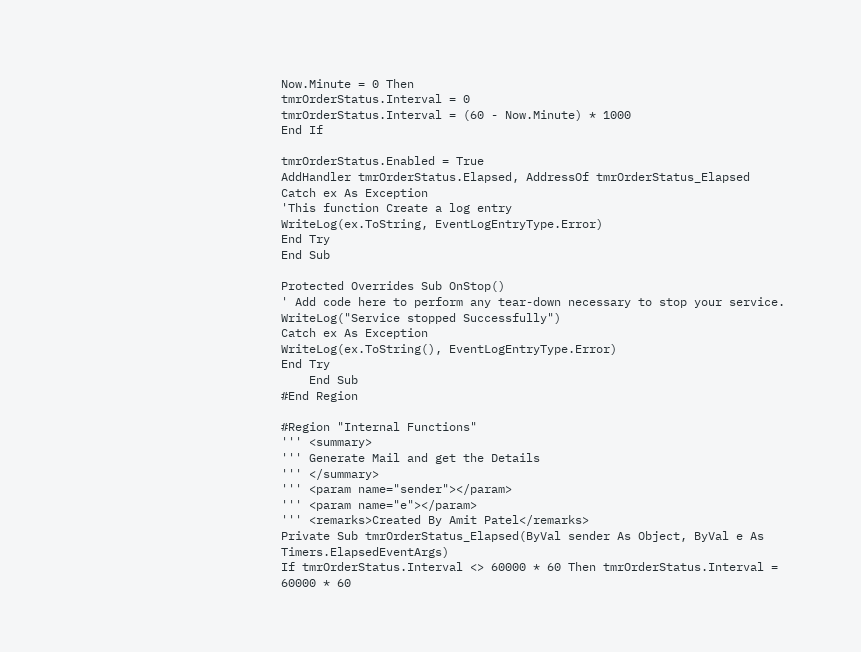Now.Minute = 0 Then
tmrOrderStatus.Interval = 0
tmrOrderStatus.Interval = (60 - Now.Minute) * 1000
End If

tmrOrderStatus.Enabled = True
AddHandler tmrOrderStatus.Elapsed, AddressOf tmrOrderStatus_Elapsed
Catch ex As Exception
'This function Create a log entry
WriteLog(ex.ToString, EventLogEntryType.Error)
End Try
End Sub

Protected Overrides Sub OnStop()
' Add code here to perform any tear-down necessary to stop your service.
WriteLog("Service stopped Successfully")
Catch ex As Exception
WriteLog(ex.ToString(), EventLogEntryType.Error)
End Try
    End Sub
#End Region

#Region "Internal Functions"
''' <summary>
''' Generate Mail and get the Details
''' </summary>
''' <param name="sender"></param>
''' <param name="e"></param>
''' <remarks>Created By Amit Patel</remarks>
Private Sub tmrOrderStatus_Elapsed(ByVal sender As Object, ByVal e As Timers.ElapsedEventArgs)
If tmrOrderStatus.Interval <> 60000 * 60 Then tmrOrderStatus.Interval = 60000 * 60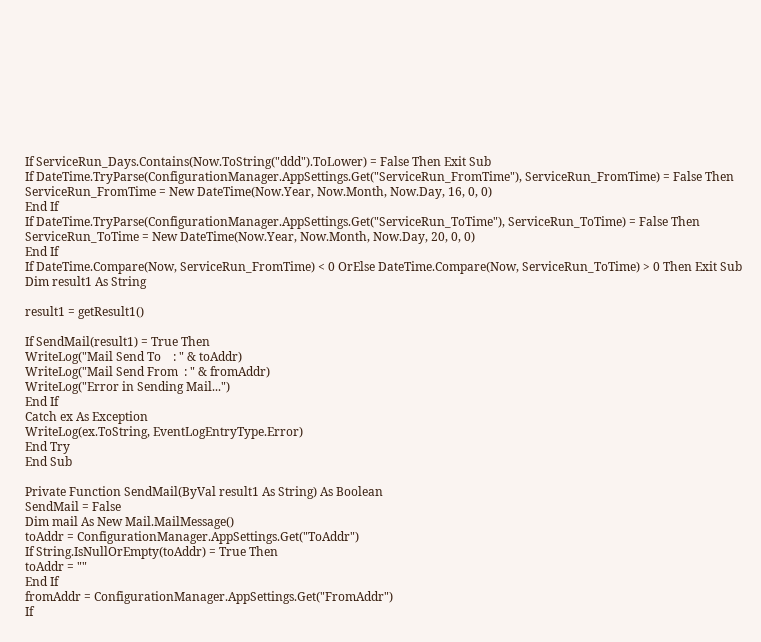If ServiceRun_Days.Contains(Now.ToString("ddd").ToLower) = False Then Exit Sub
If DateTime.TryParse(ConfigurationManager.AppSettings.Get("ServiceRun_FromTime"), ServiceRun_FromTime) = False Then
ServiceRun_FromTime = New DateTime(Now.Year, Now.Month, Now.Day, 16, 0, 0)
End If
If DateTime.TryParse(ConfigurationManager.AppSettings.Get("ServiceRun_ToTime"), ServiceRun_ToTime) = False Then
ServiceRun_ToTime = New DateTime(Now.Year, Now.Month, Now.Day, 20, 0, 0)
End If
If DateTime.Compare(Now, ServiceRun_FromTime) < 0 OrElse DateTime.Compare(Now, ServiceRun_ToTime) > 0 Then Exit Sub
Dim result1 As String

result1 = getResult1()

If SendMail(result1) = True Then
WriteLog("Mail Send To    : " & toAddr)
WriteLog("Mail Send From  : " & fromAddr)
WriteLog("Error in Sending Mail...")
End If
Catch ex As Exception
WriteLog(ex.ToString, EventLogEntryType.Error)
End Try
End Sub

Private Function SendMail(ByVal result1 As String) As Boolean
SendMail = False
Dim mail As New Mail.MailMessage()
toAddr = ConfigurationManager.AppSettings.Get("ToAddr")
If String.IsNullOrEmpty(toAddr) = True Then
toAddr = ""
End If
fromAddr = ConfigurationManager.AppSettings.Get("FromAddr")
If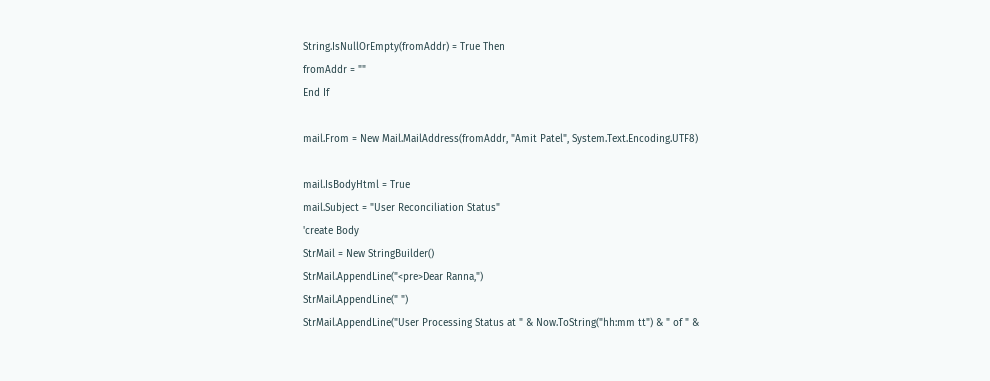String.IsNullOrEmpty(fromAddr) = True Then
fromAddr = ""
End If

mail.From = New Mail.MailAddress(fromAddr, "Amit Patel", System.Text.Encoding.UTF8)

mail.IsBodyHtml = True
mail.Subject = "User Reconciliation Status"
'create Body
StrMail = New StringBuilder()
StrMail.AppendLine("<pre>Dear Ranna,")
StrMail.AppendLine(" ")
StrMail.AppendLine("User Processing Status at " & Now.ToString("hh:mm tt") & " of " &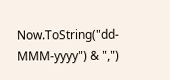Now.ToString("dd-MMM-yyyy") & ",")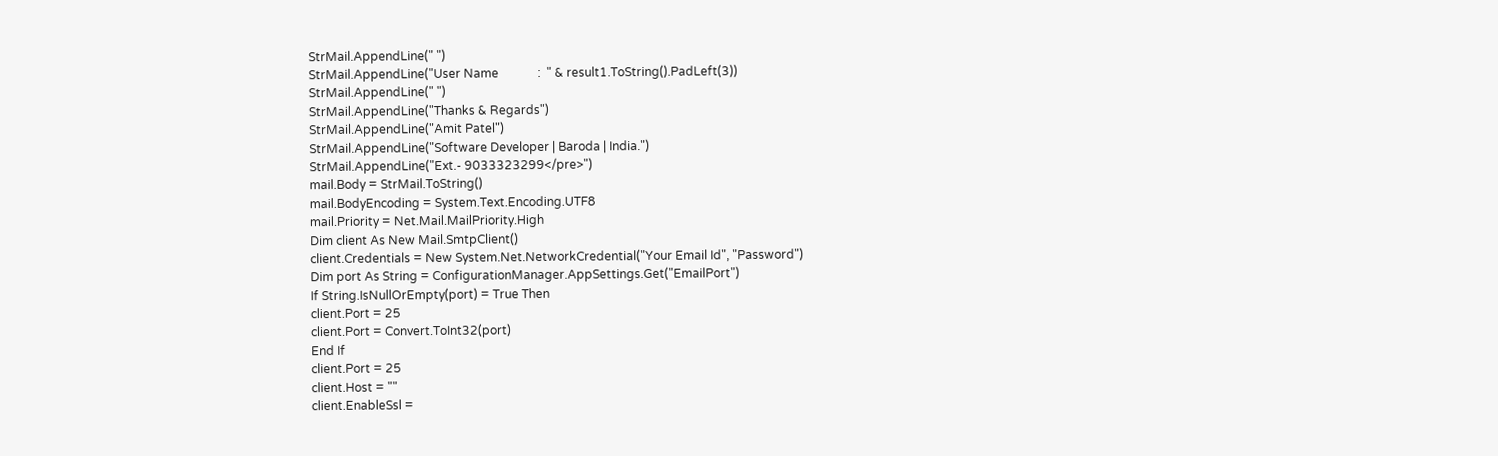StrMail.AppendLine(" ")
StrMail.AppendLine("User Name             :  " & result1.ToString().PadLeft(3))
StrMail.AppendLine(" ")
StrMail.AppendLine("Thanks & Regards")
StrMail.AppendLine("Amit Patel")
StrMail.AppendLine("Software Developer | Baroda | India.")
StrMail.AppendLine("Ext.- 9033323299</pre>")
mail.Body = StrMail.ToString()
mail.BodyEncoding = System.Text.Encoding.UTF8
mail.Priority = Net.Mail.MailPriority.High
Dim client As New Mail.SmtpClient()
client.Credentials = New System.Net.NetworkCredential("Your Email Id", "Password")
Dim port As String = ConfigurationManager.AppSettings.Get("EmailPort")
If String.IsNullOrEmpty(port) = True Then
client.Port = 25
client.Port = Convert.ToInt32(port)
End If
client.Port = 25
client.Host = ""
client.EnableSsl =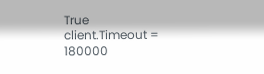True
client.Timeout = 180000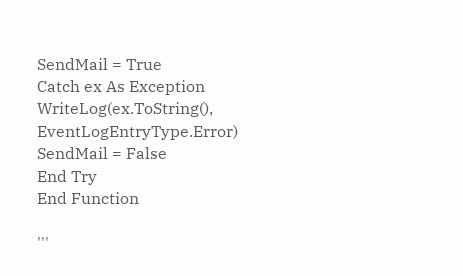SendMail = True
Catch ex As Exception
WriteLog(ex.ToString(), EventLogEntryType.Error)
SendMail = False
End Try
End Function

'''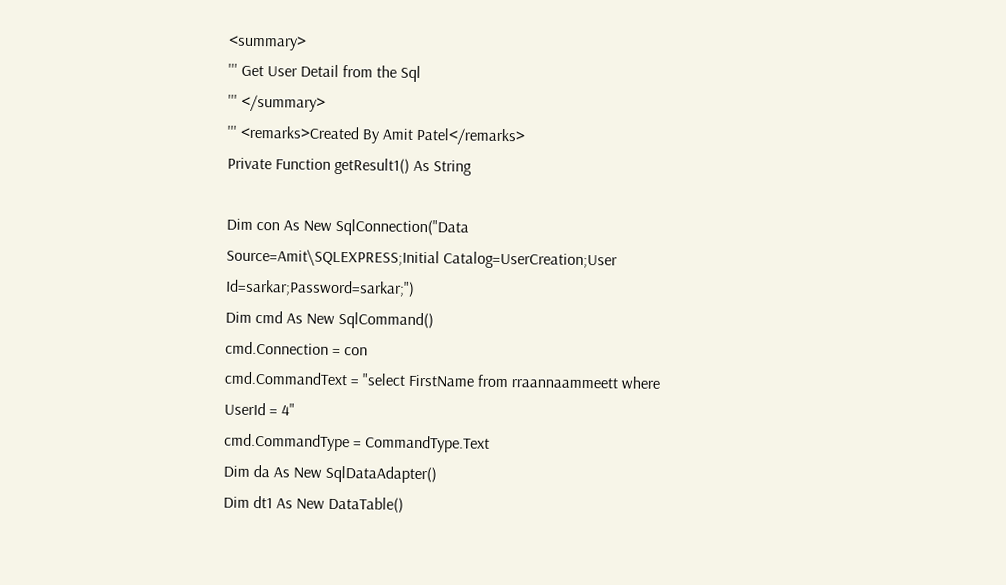<summary>
''' Get User Detail from the Sql
''' </summary>
''' <remarks>Created By Amit Patel</remarks>
Private Function getResult1() As String

Dim con As New SqlConnection("Data Source=Amit\SQLEXPRESS;Initial Catalog=UserCreation;User Id=sarkar;Password=sarkar;")
Dim cmd As New SqlCommand()
cmd.Connection = con
cmd.CommandText = "select FirstName from rraannaammeett where UserId = 4"
cmd.CommandType = CommandType.Text
Dim da As New SqlDataAdapter()
Dim dt1 As New DataTable()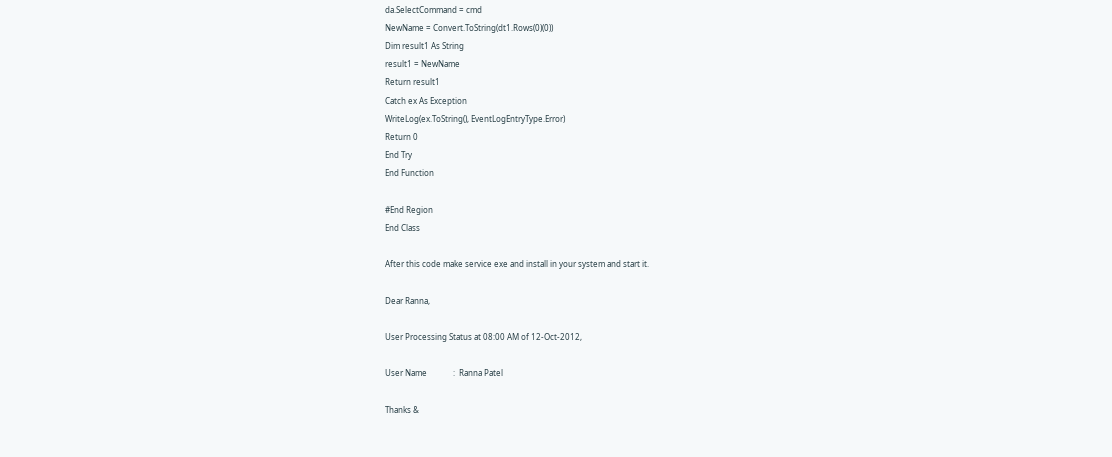da.SelectCommand = cmd
NewName = Convert.ToString(dt1.Rows(0)(0))
Dim result1 As String
result1 = NewName
Return result1
Catch ex As Exception
WriteLog(ex.ToString(), EventLogEntryType.Error)
Return 0
End Try
End Function

#End Region
End Class

After this code make service exe and install in your system and start it.

Dear Ranna,

User Processing Status at 08:00 AM of 12-Oct-2012,

User Name             :  Ranna Patel

Thanks &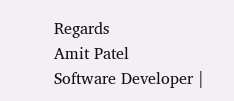Regards
Amit Patel
Software Developer |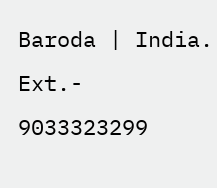Baroda | India.
Ext.- 9033323299